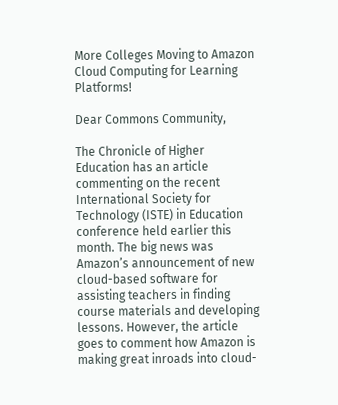More Colleges Moving to Amazon Cloud Computing for Learning Platforms!

Dear Commons Community,

The Chronicle of Higher Education has an article commenting on the recent International Society for Technology (ISTE) in Education conference held earlier this month. The big news was Amazon’s announcement of new cloud-based software for assisting teachers in finding course materials and developing lessons. However, the article goes to comment how Amazon is making great inroads into cloud-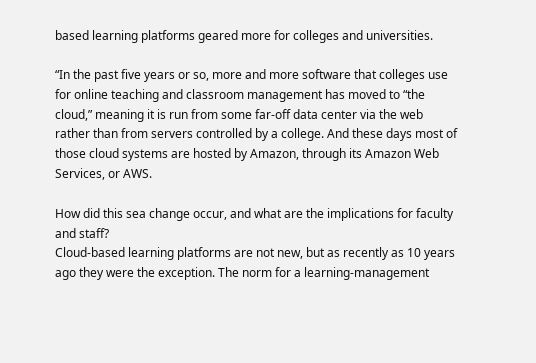based learning platforms geared more for colleges and universities.

“In the past five years or so, more and more software that colleges use for online teaching and classroom management has moved to “the cloud,” meaning it is run from some far-off data center via the web rather than from servers controlled by a college. And these days most of those cloud systems are hosted by Amazon, through its Amazon Web Services, or AWS.

How did this sea change occur, and what are the implications for faculty and staff?
Cloud-based learning platforms are not new, but as recently as 10 years ago they were the exception. The norm for a learning-management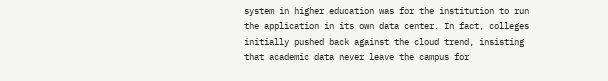system in higher education was for the institution to run the application in its own data center. In fact, colleges initially pushed back against the cloud trend, insisting that academic data never leave the campus for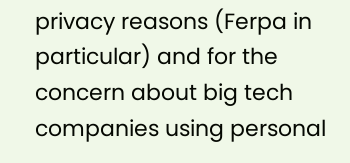privacy reasons (Ferpa in particular) and for the concern about big tech companies using personal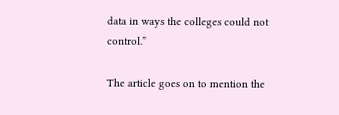data in ways the colleges could not control.”

The article goes on to mention the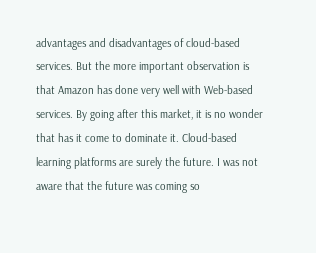advantages and disadvantages of cloud-based services. But the more important observation is that Amazon has done very well with Web-based services. By going after this market, it is no wonder that has it come to dominate it. Cloud-based learning platforms are surely the future. I was not aware that the future was coming so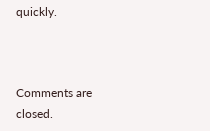quickly.



Comments are closed.